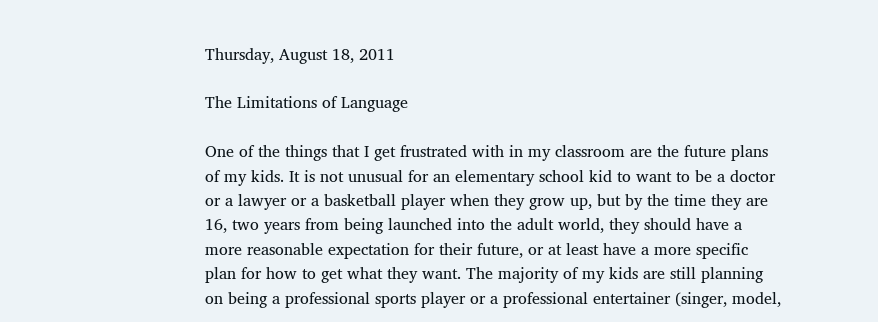Thursday, August 18, 2011

The Limitations of Language

One of the things that I get frustrated with in my classroom are the future plans of my kids. It is not unusual for an elementary school kid to want to be a doctor or a lawyer or a basketball player when they grow up, but by the time they are 16, two years from being launched into the adult world, they should have a more reasonable expectation for their future, or at least have a more specific plan for how to get what they want. The majority of my kids are still planning on being a professional sports player or a professional entertainer (singer, model,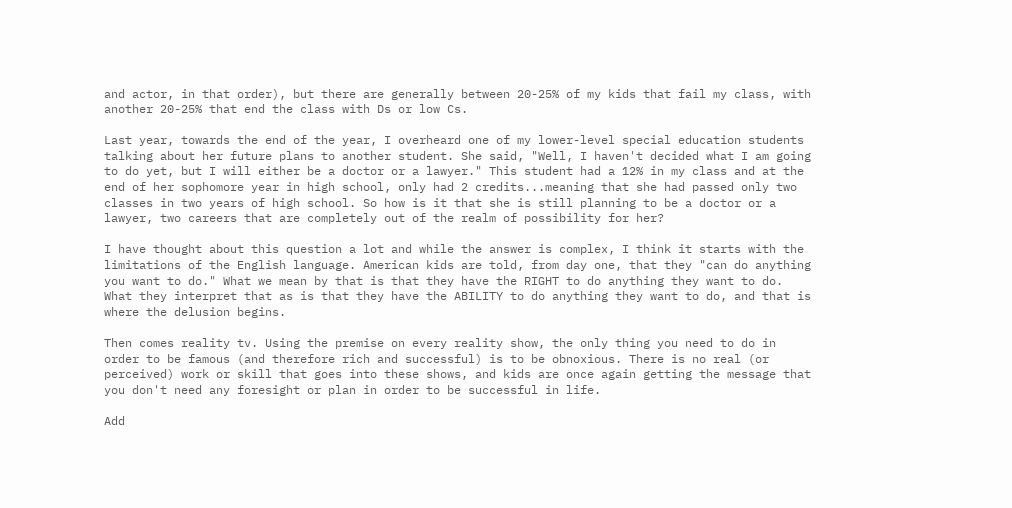and actor, in that order), but there are generally between 20-25% of my kids that fail my class, with another 20-25% that end the class with Ds or low Cs.

Last year, towards the end of the year, I overheard one of my lower-level special education students talking about her future plans to another student. She said, "Well, I haven't decided what I am going to do yet, but I will either be a doctor or a lawyer." This student had a 12% in my class and at the end of her sophomore year in high school, only had 2 credits...meaning that she had passed only two classes in two years of high school. So how is it that she is still planning to be a doctor or a lawyer, two careers that are completely out of the realm of possibility for her?

I have thought about this question a lot and while the answer is complex, I think it starts with the limitations of the English language. American kids are told, from day one, that they "can do anything you want to do." What we mean by that is that they have the RIGHT to do anything they want to do. What they interpret that as is that they have the ABILITY to do anything they want to do, and that is where the delusion begins.

Then comes reality tv. Using the premise on every reality show, the only thing you need to do in order to be famous (and therefore rich and successful) is to be obnoxious. There is no real (or perceived) work or skill that goes into these shows, and kids are once again getting the message that you don't need any foresight or plan in order to be successful in life.

Add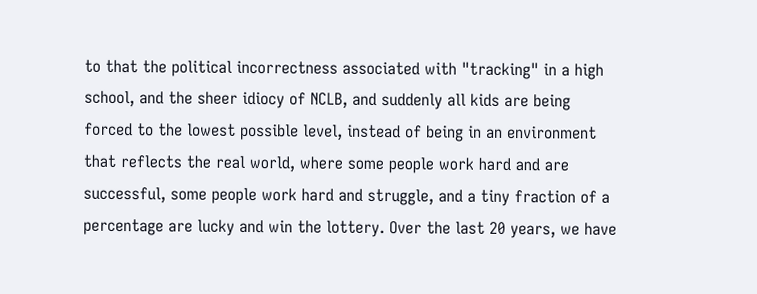to that the political incorrectness associated with "tracking" in a high school, and the sheer idiocy of NCLB, and suddenly all kids are being forced to the lowest possible level, instead of being in an environment that reflects the real world, where some people work hard and are successful, some people work hard and struggle, and a tiny fraction of a percentage are lucky and win the lottery. Over the last 20 years, we have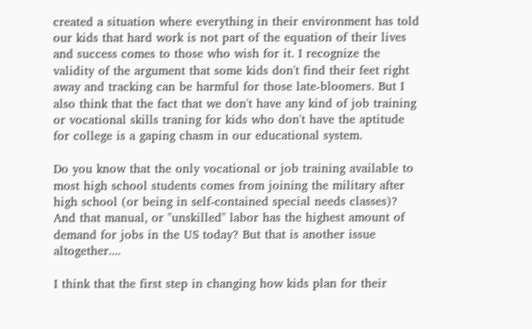created a situation where everything in their environment has told our kids that hard work is not part of the equation of their lives and success comes to those who wish for it. I recognize the validity of the argument that some kids don't find their feet right away and tracking can be harmful for those late-bloomers. But I also think that the fact that we don't have any kind of job training or vocational skills traning for kids who don't have the aptitude for college is a gaping chasm in our educational system.

Do you know that the only vocational or job training available to most high school students comes from joining the military after high school (or being in self-contained special needs classes)? And that manual, or "unskilled" labor has the highest amount of demand for jobs in the US today? But that is another issue altogether....

I think that the first step in changing how kids plan for their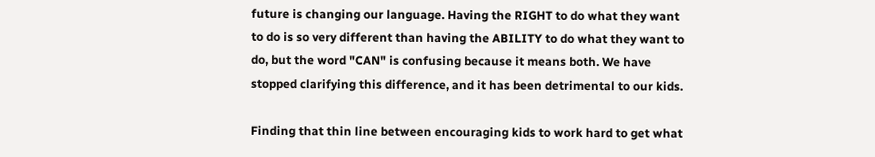future is changing our language. Having the RIGHT to do what they want to do is so very different than having the ABILITY to do what they want to do, but the word "CAN" is confusing because it means both. We have stopped clarifying this difference, and it has been detrimental to our kids.

Finding that thin line between encouraging kids to work hard to get what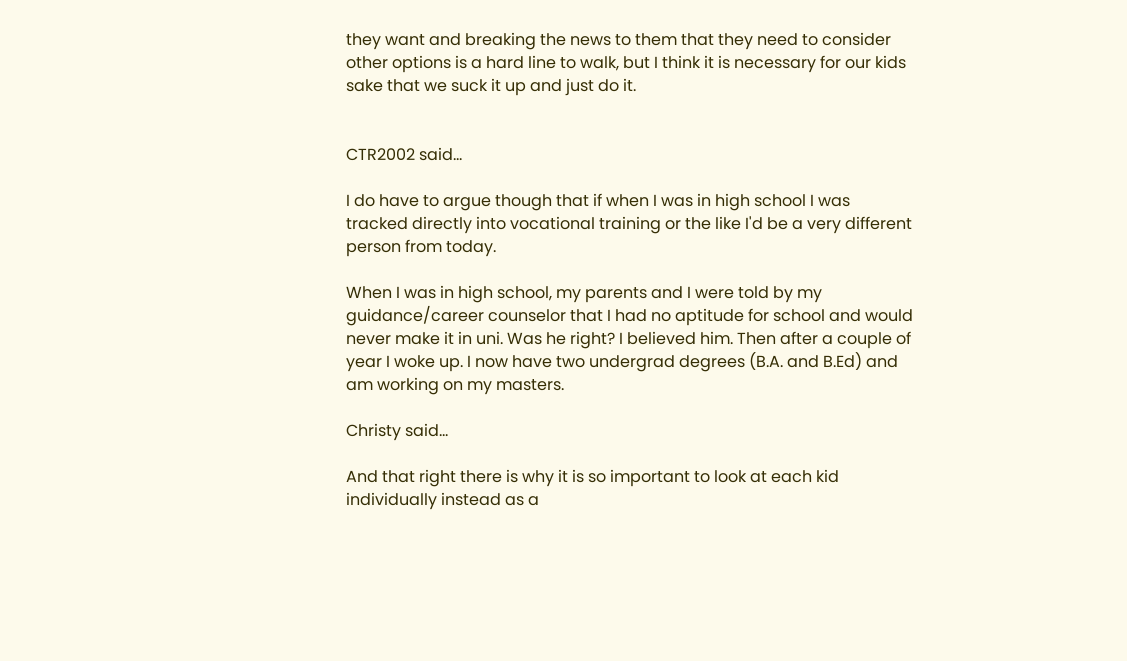they want and breaking the news to them that they need to consider other options is a hard line to walk, but I think it is necessary for our kids sake that we suck it up and just do it.


CTR2002 said...

I do have to argue though that if when I was in high school I was tracked directly into vocational training or the like I'd be a very different person from today.

When I was in high school, my parents and I were told by my guidance/career counselor that I had no aptitude for school and would never make it in uni. Was he right? I believed him. Then after a couple of year I woke up. I now have two undergrad degrees (B.A. and B.Ed) and am working on my masters.

Christy said...

And that right there is why it is so important to look at each kid individually instead as a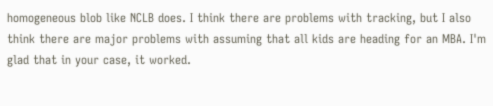homogeneous blob like NCLB does. I think there are problems with tracking, but I also think there are major problems with assuming that all kids are heading for an MBA. I'm glad that in your case, it worked.